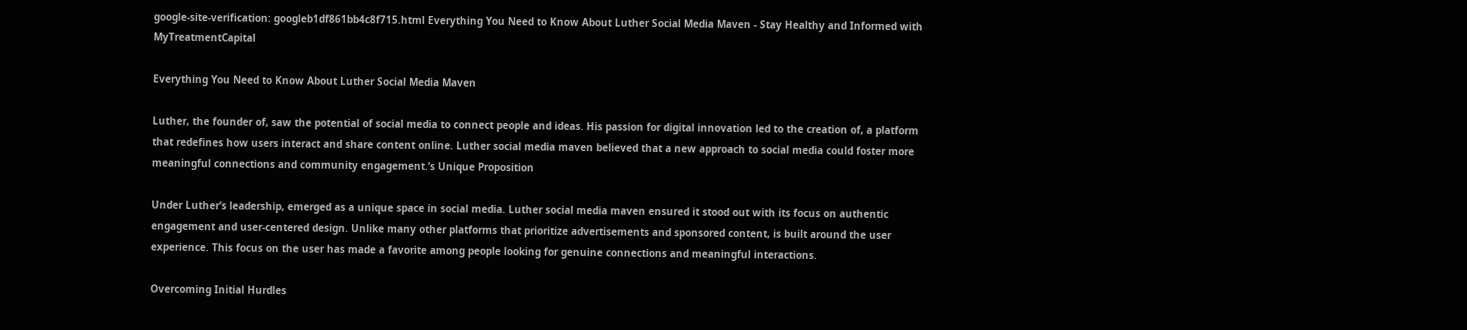google-site-verification: googleb1df861bb4c8f715.html Everything You Need to Know About Luther Social Media Maven - Stay Healthy and Informed with MyTreatmentCapital

Everything You Need to Know About Luther Social Media Maven

Luther, the founder of, saw the potential of social media to connect people and ideas. His passion for digital innovation led to the creation of, a platform that redefines how users interact and share content online. Luther social media maven believed that a new approach to social media could foster more meaningful connections and community engagement.’s Unique Proposition

Under Luther’s leadership, emerged as a unique space in social media. Luther social media maven ensured it stood out with its focus on authentic engagement and user-centered design. Unlike many other platforms that prioritize advertisements and sponsored content, is built around the user experience. This focus on the user has made a favorite among people looking for genuine connections and meaningful interactions.

Overcoming Initial Hurdles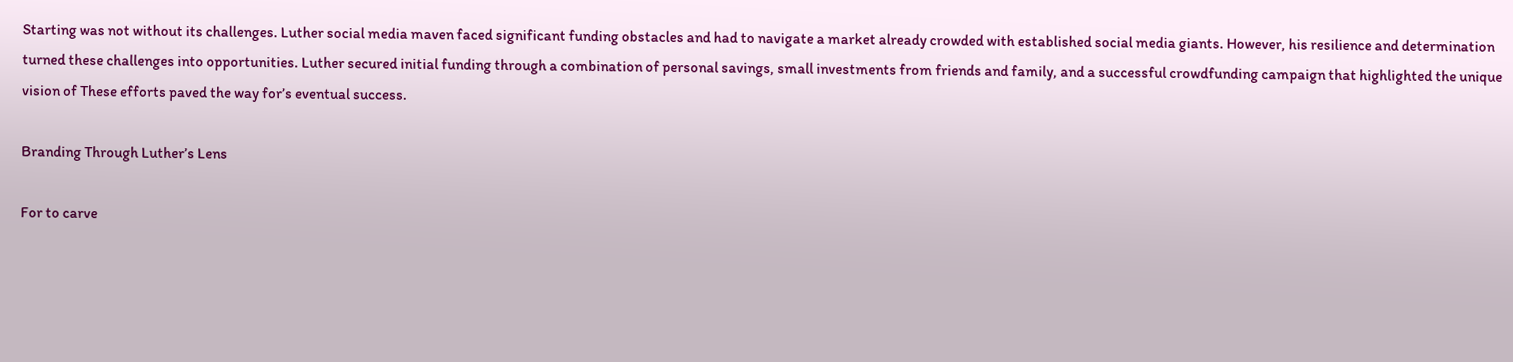Starting was not without its challenges. Luther social media maven faced significant funding obstacles and had to navigate a market already crowded with established social media giants. However, his resilience and determination turned these challenges into opportunities. Luther secured initial funding through a combination of personal savings, small investments from friends and family, and a successful crowdfunding campaign that highlighted the unique vision of These efforts paved the way for’s eventual success.

Branding Through Luther’s Lens

For to carve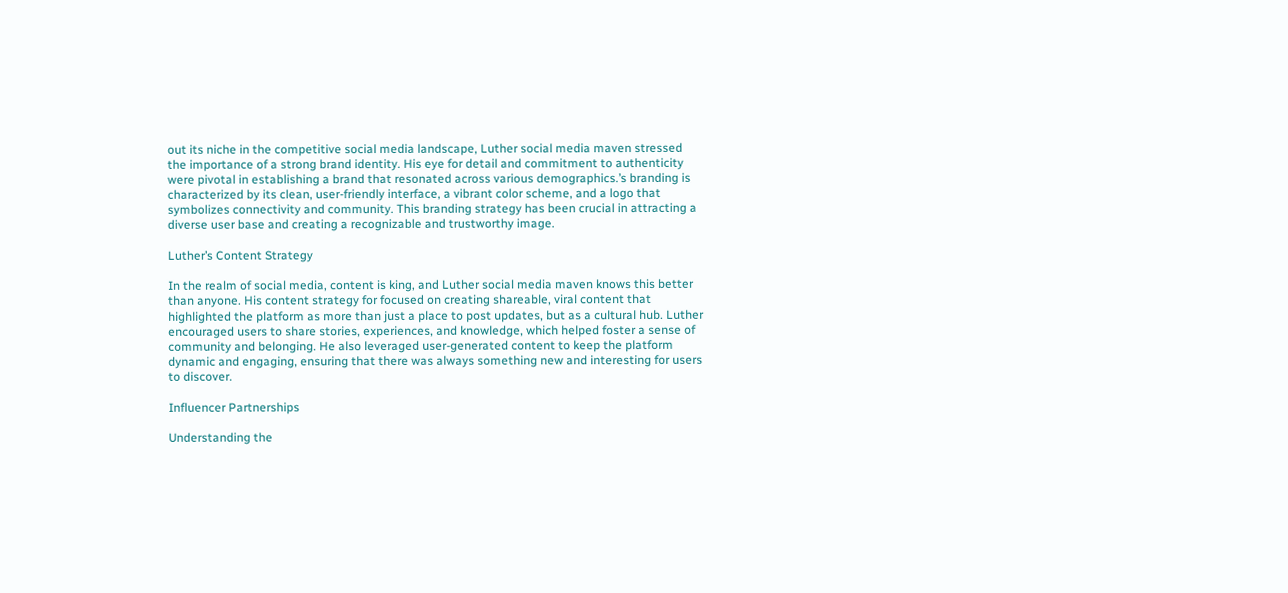out its niche in the competitive social media landscape, Luther social media maven stressed the importance of a strong brand identity. His eye for detail and commitment to authenticity were pivotal in establishing a brand that resonated across various demographics.’s branding is characterized by its clean, user-friendly interface, a vibrant color scheme, and a logo that symbolizes connectivity and community. This branding strategy has been crucial in attracting a diverse user base and creating a recognizable and trustworthy image.

Luther’s Content Strategy

In the realm of social media, content is king, and Luther social media maven knows this better than anyone. His content strategy for focused on creating shareable, viral content that highlighted the platform as more than just a place to post updates, but as a cultural hub. Luther encouraged users to share stories, experiences, and knowledge, which helped foster a sense of community and belonging. He also leveraged user-generated content to keep the platform dynamic and engaging, ensuring that there was always something new and interesting for users to discover.

Influencer Partnerships

Understanding the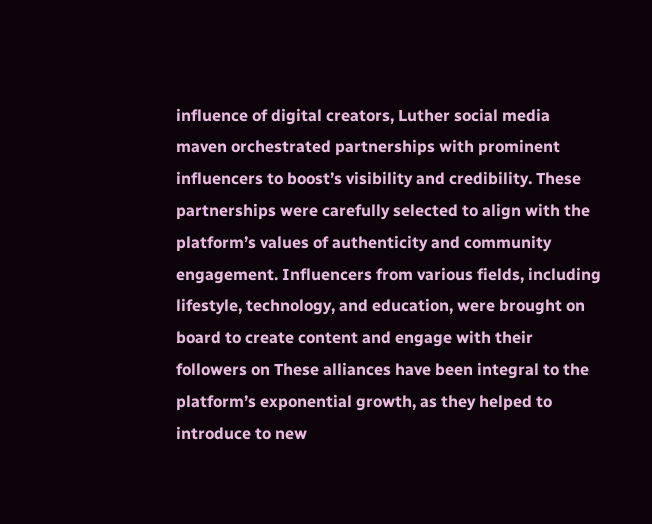influence of digital creators, Luther social media maven orchestrated partnerships with prominent influencers to boost’s visibility and credibility. These partnerships were carefully selected to align with the platform’s values of authenticity and community engagement. Influencers from various fields, including lifestyle, technology, and education, were brought on board to create content and engage with their followers on These alliances have been integral to the platform’s exponential growth, as they helped to introduce to new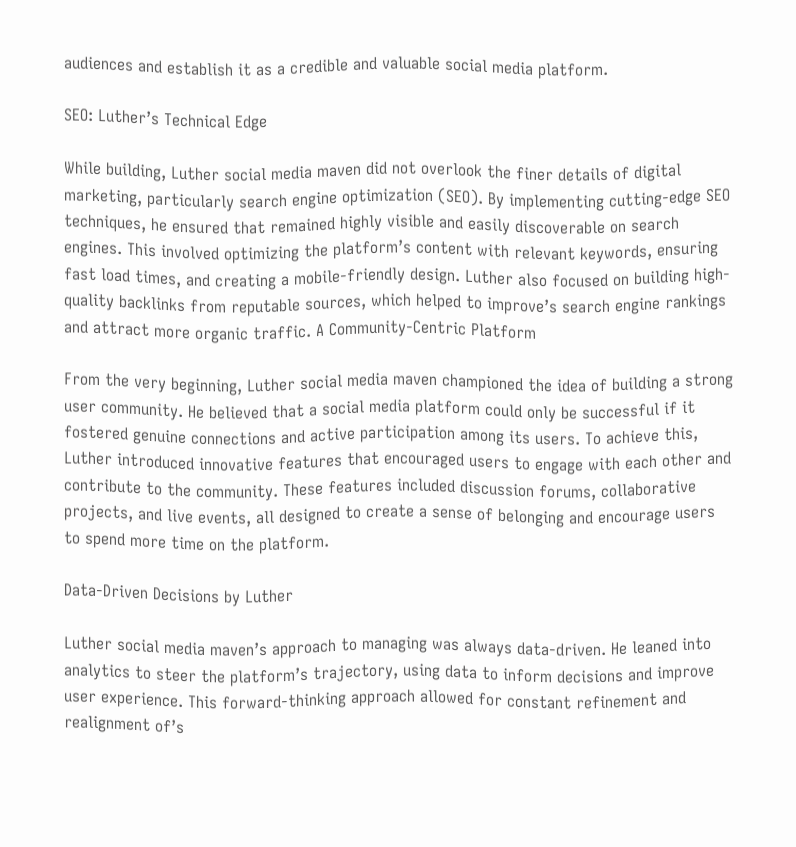audiences and establish it as a credible and valuable social media platform.

SEO: Luther’s Technical Edge

While building, Luther social media maven did not overlook the finer details of digital marketing, particularly search engine optimization (SEO). By implementing cutting-edge SEO techniques, he ensured that remained highly visible and easily discoverable on search engines. This involved optimizing the platform’s content with relevant keywords, ensuring fast load times, and creating a mobile-friendly design. Luther also focused on building high-quality backlinks from reputable sources, which helped to improve’s search engine rankings and attract more organic traffic. A Community-Centric Platform

From the very beginning, Luther social media maven championed the idea of building a strong user community. He believed that a social media platform could only be successful if it fostered genuine connections and active participation among its users. To achieve this, Luther introduced innovative features that encouraged users to engage with each other and contribute to the community. These features included discussion forums, collaborative projects, and live events, all designed to create a sense of belonging and encourage users to spend more time on the platform.

Data-Driven Decisions by Luther

Luther social media maven’s approach to managing was always data-driven. He leaned into analytics to steer the platform’s trajectory, using data to inform decisions and improve user experience. This forward-thinking approach allowed for constant refinement and realignment of’s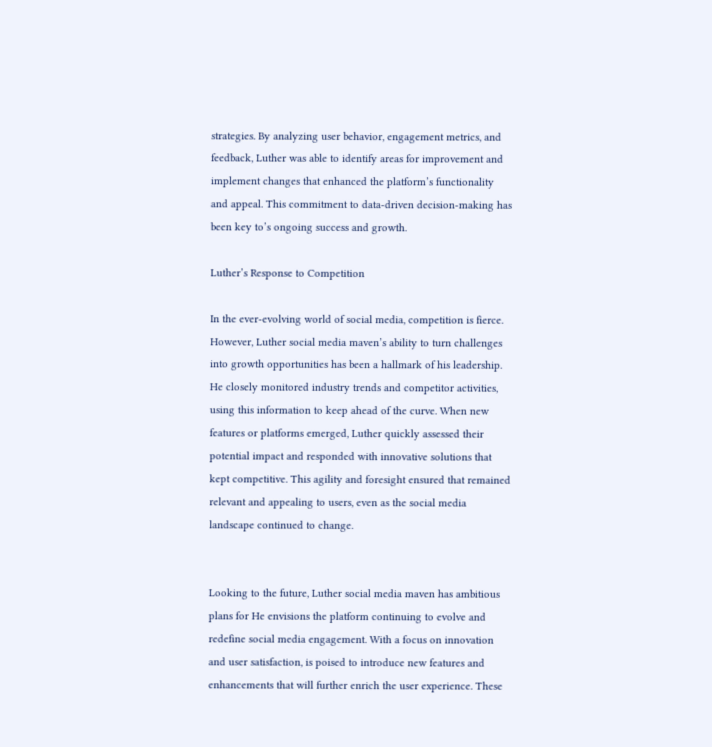strategies. By analyzing user behavior, engagement metrics, and feedback, Luther was able to identify areas for improvement and implement changes that enhanced the platform’s functionality and appeal. This commitment to data-driven decision-making has been key to’s ongoing success and growth.

Luther’s Response to Competition

In the ever-evolving world of social media, competition is fierce. However, Luther social media maven’s ability to turn challenges into growth opportunities has been a hallmark of his leadership. He closely monitored industry trends and competitor activities, using this information to keep ahead of the curve. When new features or platforms emerged, Luther quickly assessed their potential impact and responded with innovative solutions that kept competitive. This agility and foresight ensured that remained relevant and appealing to users, even as the social media landscape continued to change.


Looking to the future, Luther social media maven has ambitious plans for He envisions the platform continuing to evolve and redefine social media engagement. With a focus on innovation and user satisfaction, is poised to introduce new features and enhancements that will further enrich the user experience. These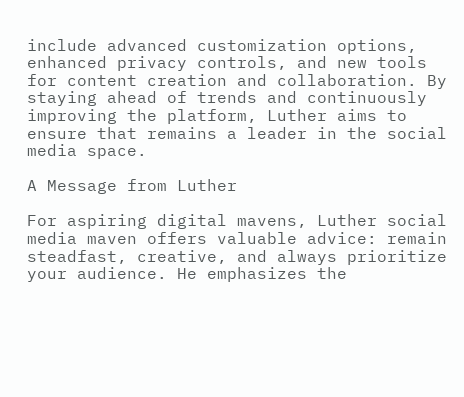include advanced customization options, enhanced privacy controls, and new tools for content creation and collaboration. By staying ahead of trends and continuously improving the platform, Luther aims to ensure that remains a leader in the social media space.

A Message from Luther

For aspiring digital mavens, Luther social media maven offers valuable advice: remain steadfast, creative, and always prioritize your audience. He emphasizes the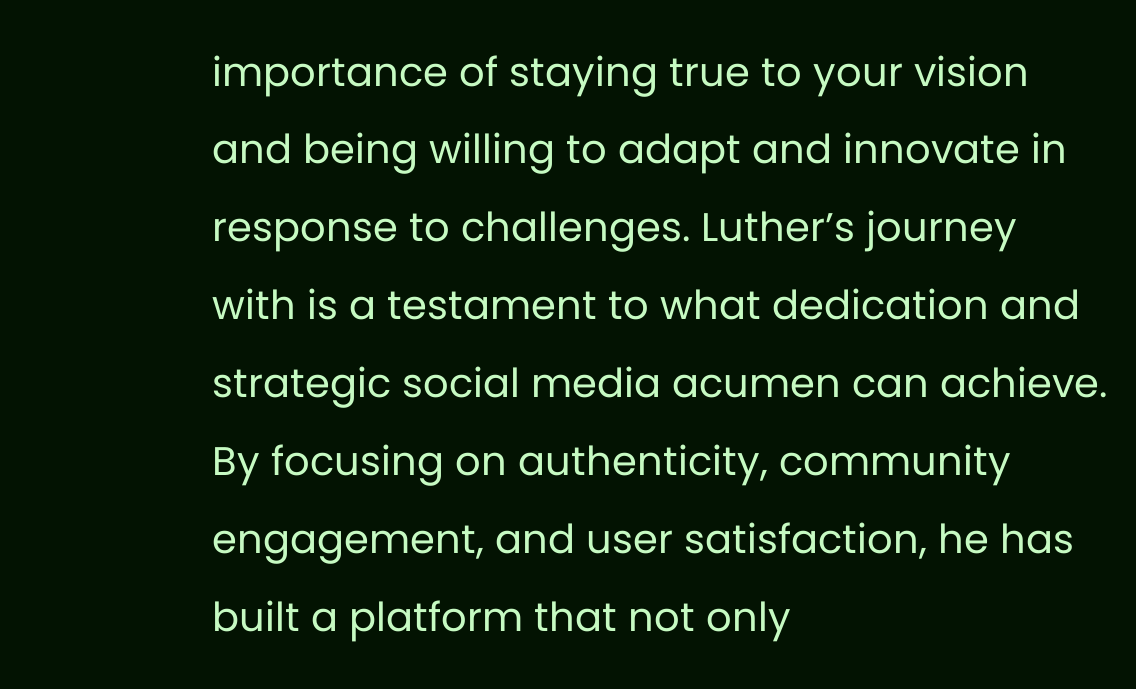importance of staying true to your vision and being willing to adapt and innovate in response to challenges. Luther’s journey with is a testament to what dedication and strategic social media acumen can achieve. By focusing on authenticity, community engagement, and user satisfaction, he has built a platform that not only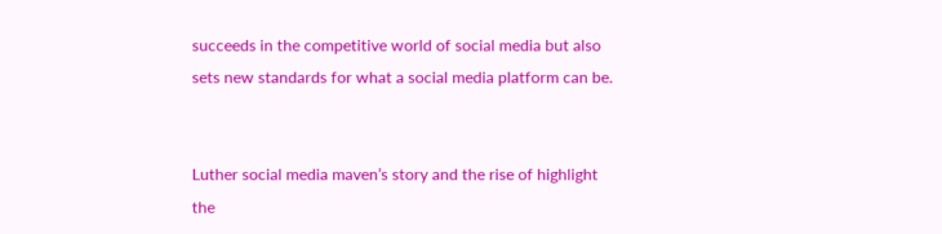succeeds in the competitive world of social media but also sets new standards for what a social media platform can be.


Luther social media maven’s story and the rise of highlight the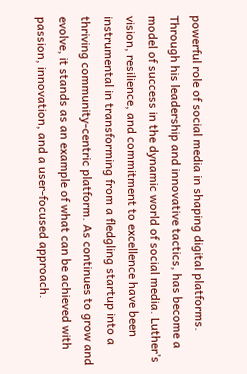powerful role of social media in shaping digital platforms. Through his leadership and innovative tactics, has become a model of success in the dynamic world of social media. Luther’s vision, resilience, and commitment to excellence have been instrumental in transforming from a fledgling startup into a thriving community-centric platform. As continues to grow and evolve, it stands as an example of what can be achieved with passion, innovation, and a user-focused approach.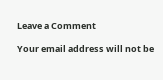Leave a Comment

Your email address will not be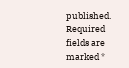published. Required fields are marked *